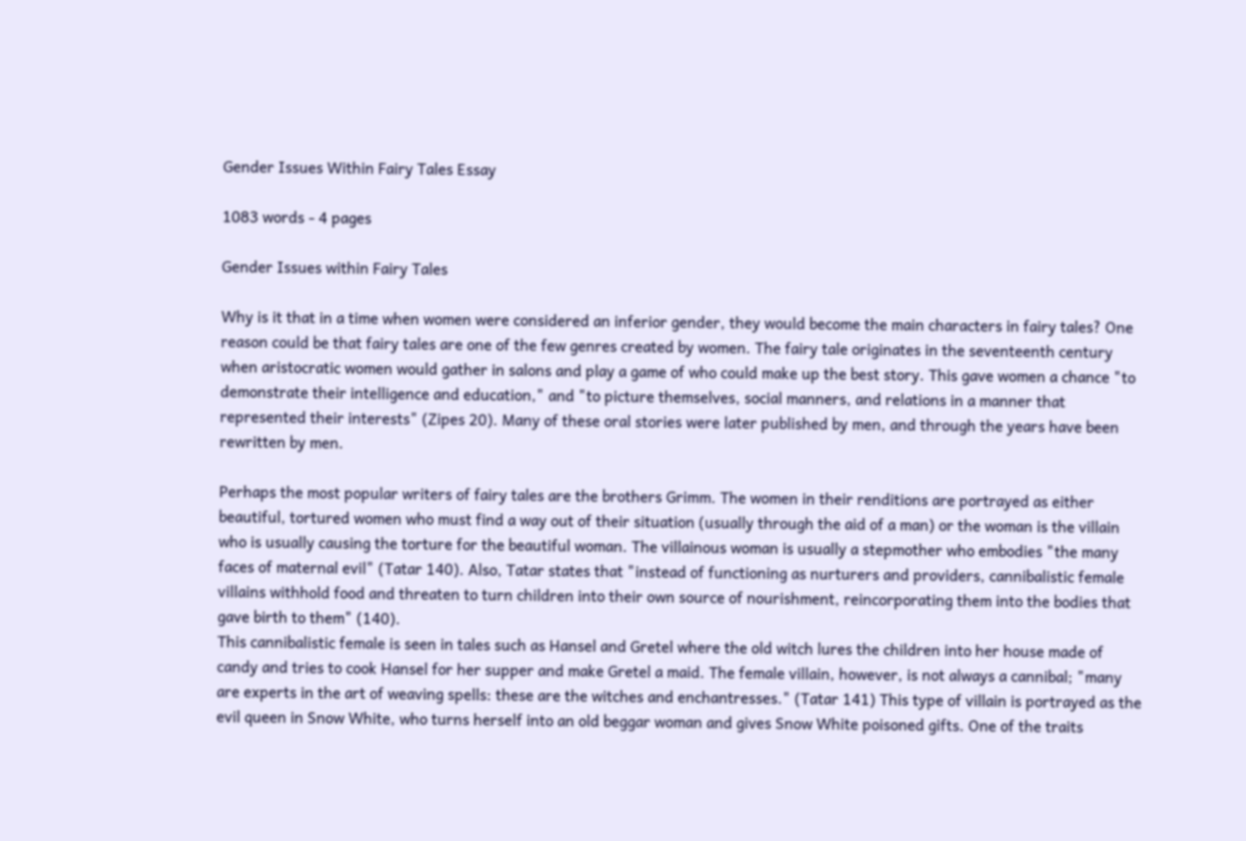Gender Issues Within Fairy Tales Essay

1083 words - 4 pages

Gender Issues within Fairy Tales

Why is it that in a time when women were considered an inferior gender, they would become the main characters in fairy tales? One reason could be that fairy tales are one of the few genres created by women. The fairy tale originates in the seventeenth century when aristocratic women would gather in salons and play a game of who could make up the best story. This gave women a chance "to demonstrate their intelligence and education," and "to picture themselves, social manners, and relations in a manner that represented their interests" (Zipes 20). Many of these oral stories were later published by men, and through the years have been rewritten by men.

Perhaps the most popular writers of fairy tales are the brothers Grimm. The women in their renditions are portrayed as either beautiful, tortured women who must find a way out of their situation (usually through the aid of a man) or the woman is the villain who is usually causing the torture for the beautiful woman. The villainous woman is usually a stepmother who embodies "the many faces of maternal evil" (Tatar 140). Also, Tatar states that "instead of functioning as nurturers and providers, cannibalistic female villains withhold food and threaten to turn children into their own source of nourishment, reincorporating them into the bodies that gave birth to them" (140).
This cannibalistic female is seen in tales such as Hansel and Gretel where the old witch lures the children into her house made of candy and tries to cook Hansel for her supper and make Gretel a maid. The female villain, however, is not always a cannibal; "many are experts in the art of weaving spells: these are the witches and enchantresses." (Tatar 141) This type of villain is portrayed as the evil queen in Snow White, who turns herself into an old beggar woman and gives Snow White poisoned gifts. One of the traits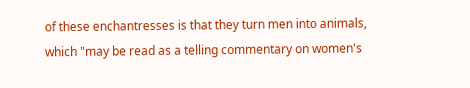of these enchantresses is that they turn men into animals, which "may be read as a telling commentary on women's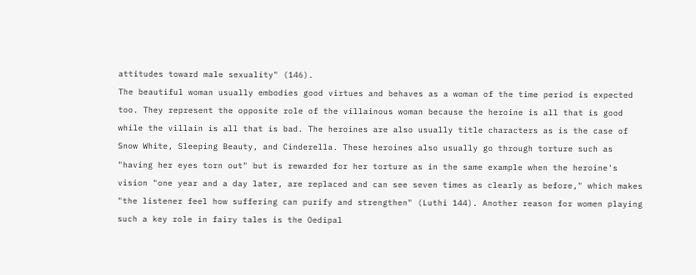attitudes toward male sexuality" (146).
The beautiful woman usually embodies good virtues and behaves as a woman of the time period is expected too. They represent the opposite role of the villainous woman because the heroine is all that is good while the villain is all that is bad. The heroines are also usually title characters as is the case of Snow White, Sleeping Beauty, and Cinderella. These heroines also usually go through torture such as "having her eyes torn out" but is rewarded for her torture as in the same example when the heroine's vision "one year and a day later, are replaced and can see seven times as clearly as before," which makes "the listener feel how suffering can purify and strengthen" (Luthi 144). Another reason for women playing such a key role in fairy tales is the Oedipal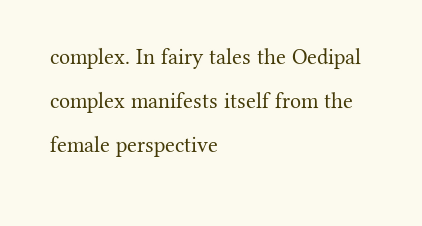complex. In fairy tales the Oedipal complex manifests itself from the female perspective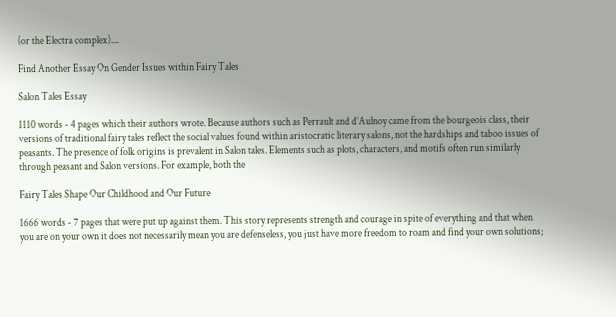(or the Electra complex)....

Find Another Essay On Gender Issues within Fairy Tales

Salon Tales Essay

1110 words - 4 pages which their authors wrote. Because authors such as Perrault and d’Aulnoy came from the bourgeois class, their versions of traditional fairy tales reflect the social values found within aristocratic literary salons, not the hardships and taboo issues of peasants. The presence of folk origins is prevalent in Salon tales. Elements such as plots, characters, and motifs often run similarly through peasant and Salon versions. For example, both the

Fairy Tales Shape Our Childhood and Our Future

1666 words - 7 pages that were put up against them. This story represents strength and courage in spite of everything and that when you are on your own it does not necessarily mean you are defenseless, you just have more freedom to roam and find your own solutions;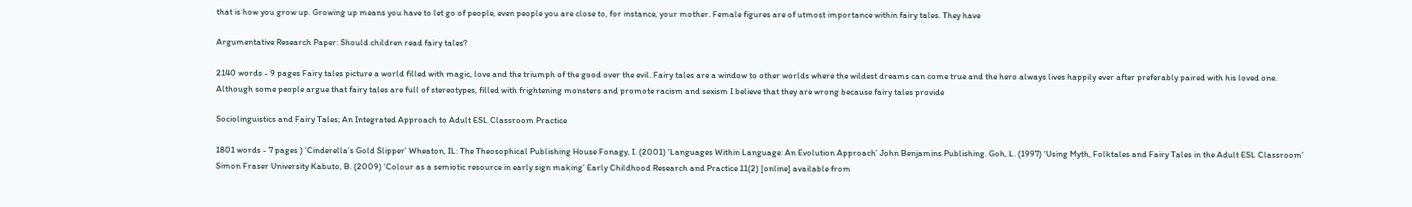that is how you grow up. Growing up means you have to let go of people, even people you are close to, for instance, your mother. Female figures are of utmost importance within fairy tales. They have

Argumentative Research Paper: Should children read fairy tales?

2140 words - 9 pages Fairy tales picture a world filled with magic, love and the triumph of the good over the evil. Fairy tales are a window to other worlds where the wildest dreams can come true and the hero always lives happily ever after preferably paired with his loved one. Although some people argue that fairy tales are full of stereotypes, filled with frightening monsters and promote racism and sexism I believe that they are wrong because fairy tales provide

Sociolinguistics and Fairy Tales; An Integrated Approach to Adult ESL Classroom Practice

1801 words - 7 pages ) ‘Cinderella’s Gold Slipper’ Wheaton, IL: The Theosophical Publishing House Fonagy, I. (2001) ‘Languages Within Language: An Evolution Approach’ John Benjamins Publishing. Goh, L. (1997) ‘Using Myth, Folktales and Fairy Tales in the Adult ESL Classroom’ Simon Fraser University Kabuto, B. (2009) ‘Colour as a semiotic resource in early sign making’ Early Childhood Research and Practice 11(2) [online] available from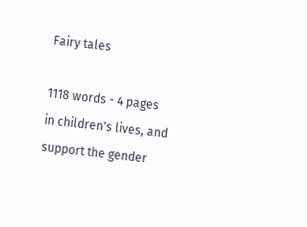Fairy tales

1118 words - 4 pages in children's lives, and support the gender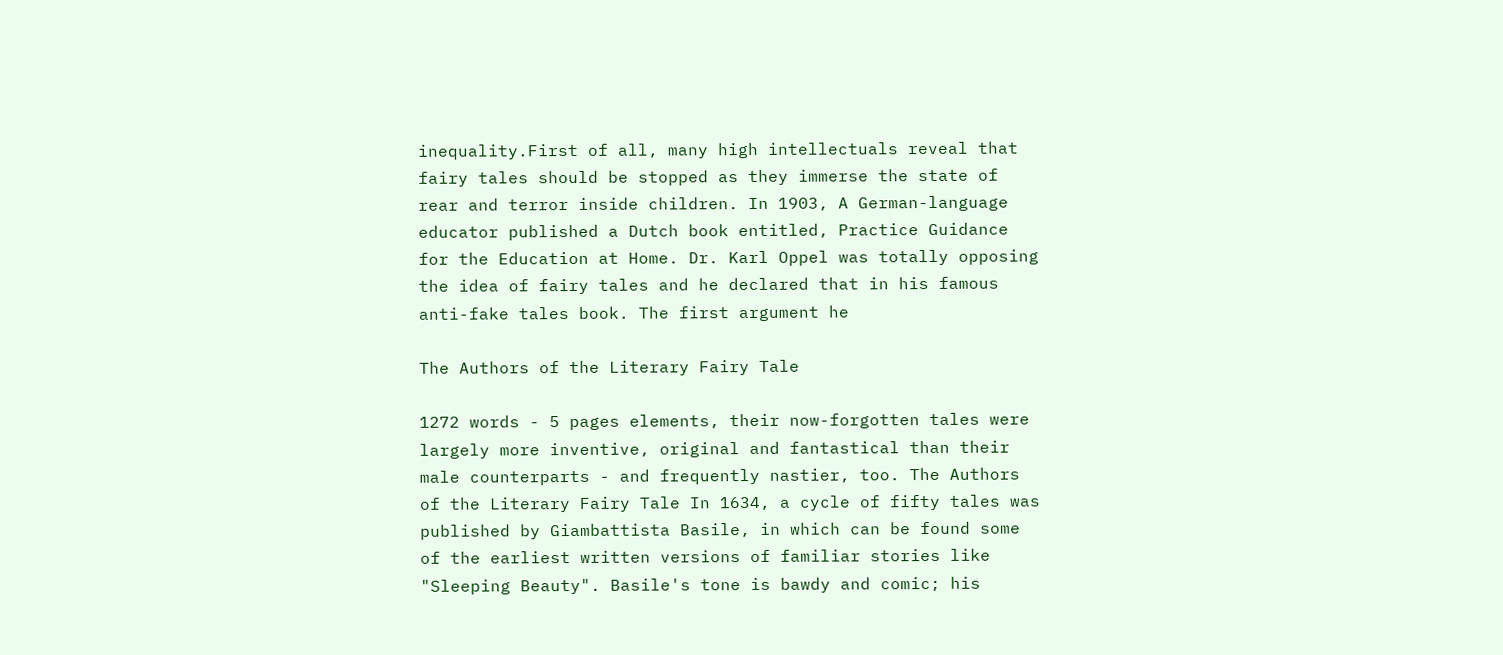inequality.First of all, many high intellectuals reveal that fairy tales should be stopped as they immerse the state of rear and terror inside children. In 1903, A German-language educator published a Dutch book entitled, Practice Guidance for the Education at Home. Dr. Karl Oppel was totally opposing the idea of fairy tales and he declared that in his famous anti-fake tales book. The first argument he

The Authors of the Literary Fairy Tale

1272 words - 5 pages elements, their now-forgotten tales were largely more inventive, original and fantastical than their male counterparts - and frequently nastier, too. The Authors of the Literary Fairy Tale In 1634, a cycle of fifty tales was published by Giambattista Basile, in which can be found some of the earliest written versions of familiar stories like "Sleeping Beauty". Basile's tone is bawdy and comic; his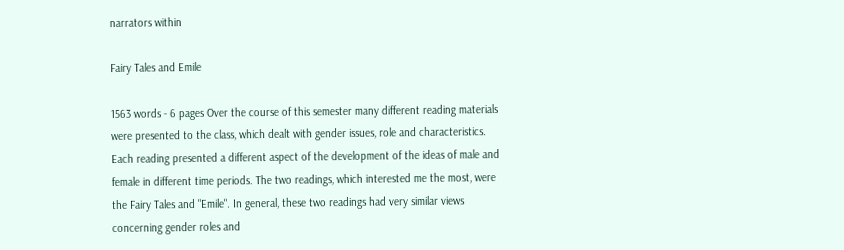narrators within

Fairy Tales and Emile

1563 words - 6 pages Over the course of this semester many different reading materials were presented to the class, which dealt with gender issues, role and characteristics. Each reading presented a different aspect of the development of the ideas of male and female in different time periods. The two readings, which interested me the most, were the Fairy Tales and "Emile". In general, these two readings had very similar views concerning gender roles and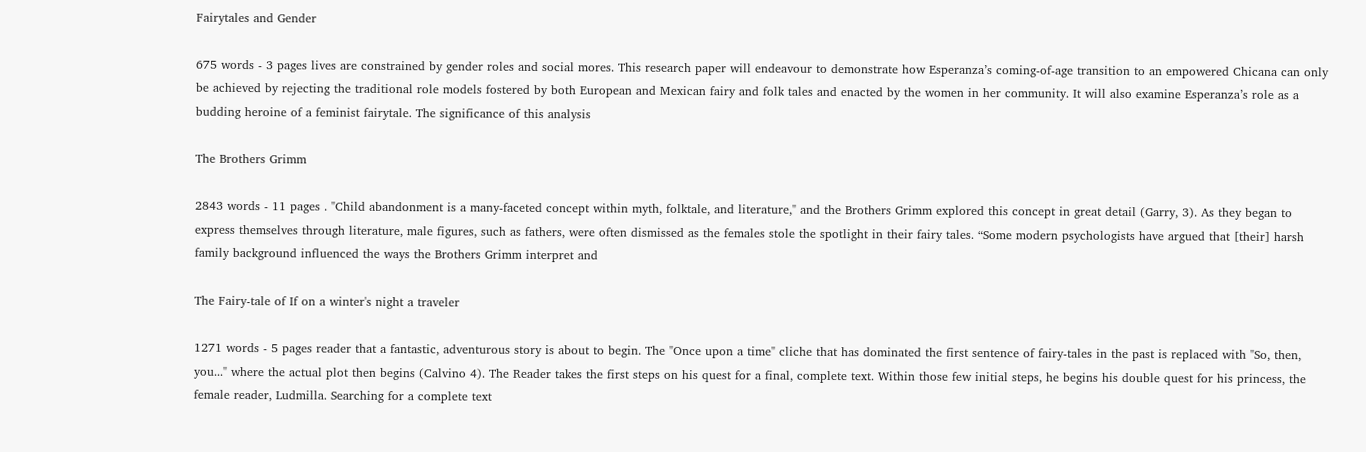Fairytales and Gender

675 words - 3 pages lives are constrained by gender roles and social mores. This research paper will endeavour to demonstrate how Esperanza’s coming-of-age transition to an empowered Chicana can only be achieved by rejecting the traditional role models fostered by both European and Mexican fairy and folk tales and enacted by the women in her community. It will also examine Esperanza’s role as a budding heroine of a feminist fairytale. The significance of this analysis

The Brothers Grimm

2843 words - 11 pages . "Child abandonment is a many-faceted concept within myth, folktale, and literature," and the Brothers Grimm explored this concept in great detail (Garry, 3). As they began to express themselves through literature, male figures, such as fathers, were often dismissed as the females stole the spotlight in their fairy tales. “Some modern psychologists have argued that [their] harsh family background influenced the ways the Brothers Grimm interpret and

The Fairy-tale of If on a winter's night a traveler

1271 words - 5 pages reader that a fantastic, adventurous story is about to begin. The "Once upon a time" cliche that has dominated the first sentence of fairy-tales in the past is replaced with "So, then, you..." where the actual plot then begins (Calvino 4). The Reader takes the first steps on his quest for a final, complete text. Within those few initial steps, he begins his double quest for his princess, the female reader, Ludmilla. Searching for a complete text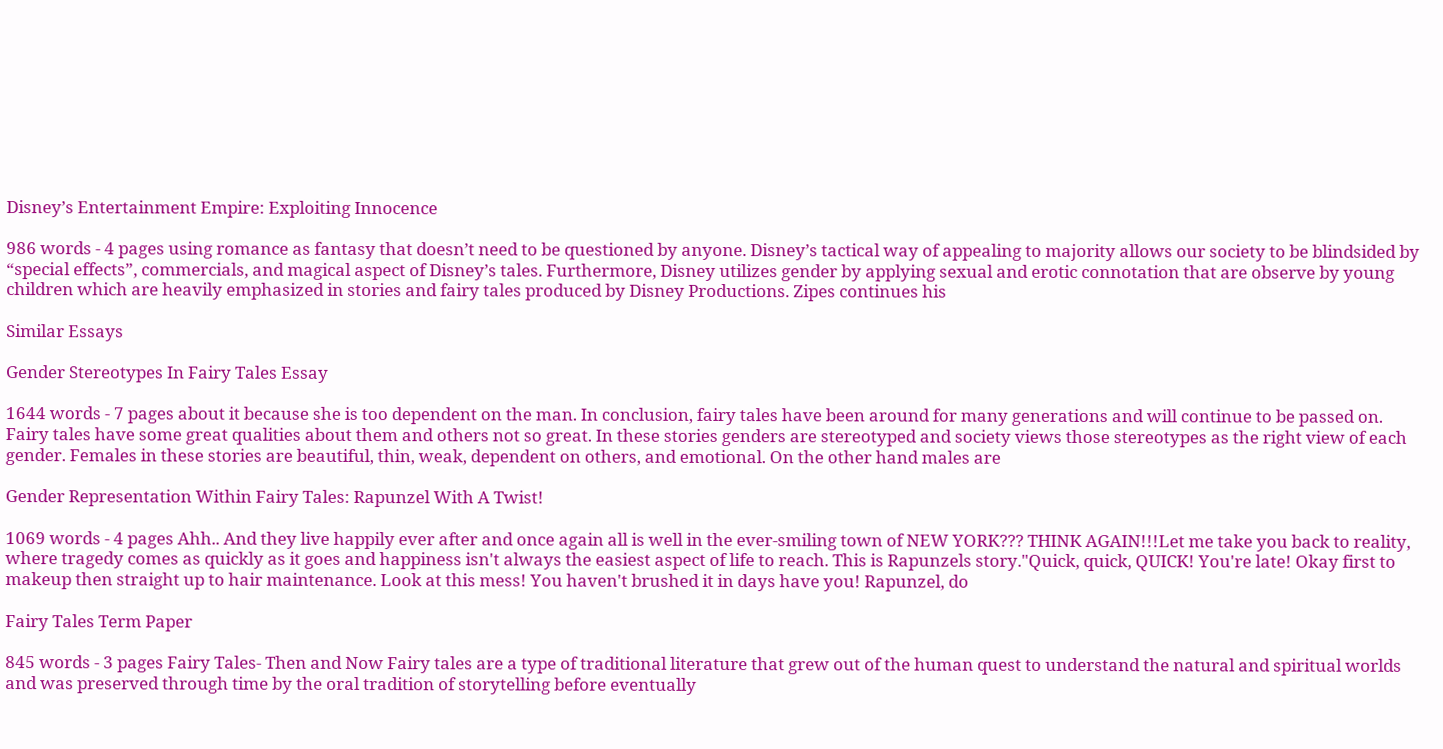Disney’s Entertainment Empire: Exploiting Innocence

986 words - 4 pages using romance as fantasy that doesn’t need to be questioned by anyone. Disney’s tactical way of appealing to majority allows our society to be blindsided by “special effects”, commercials, and magical aspect of Disney’s tales. Furthermore, Disney utilizes gender by applying sexual and erotic connotation that are observe by young children which are heavily emphasized in stories and fairy tales produced by Disney Productions. Zipes continues his

Similar Essays

Gender Stereotypes In Fairy Tales Essay

1644 words - 7 pages about it because she is too dependent on the man. In conclusion, fairy tales have been around for many generations and will continue to be passed on. Fairy tales have some great qualities about them and others not so great. In these stories genders are stereotyped and society views those stereotypes as the right view of each gender. Females in these stories are beautiful, thin, weak, dependent on others, and emotional. On the other hand males are

Gender Representation Within Fairy Tales: Rapunzel With A Twist!

1069 words - 4 pages Ahh.. And they live happily ever after and once again all is well in the ever-smiling town of NEW YORK??? THINK AGAIN!!!Let me take you back to reality, where tragedy comes as quickly as it goes and happiness isn't always the easiest aspect of life to reach. This is Rapunzels story."Quick, quick, QUICK! You're late! Okay first to makeup then straight up to hair maintenance. Look at this mess! You haven't brushed it in days have you! Rapunzel, do

Fairy Tales Term Paper

845 words - 3 pages Fairy Tales- Then and Now Fairy tales are a type of traditional literature that grew out of the human quest to understand the natural and spiritual worlds and was preserved through time by the oral tradition of storytelling before eventually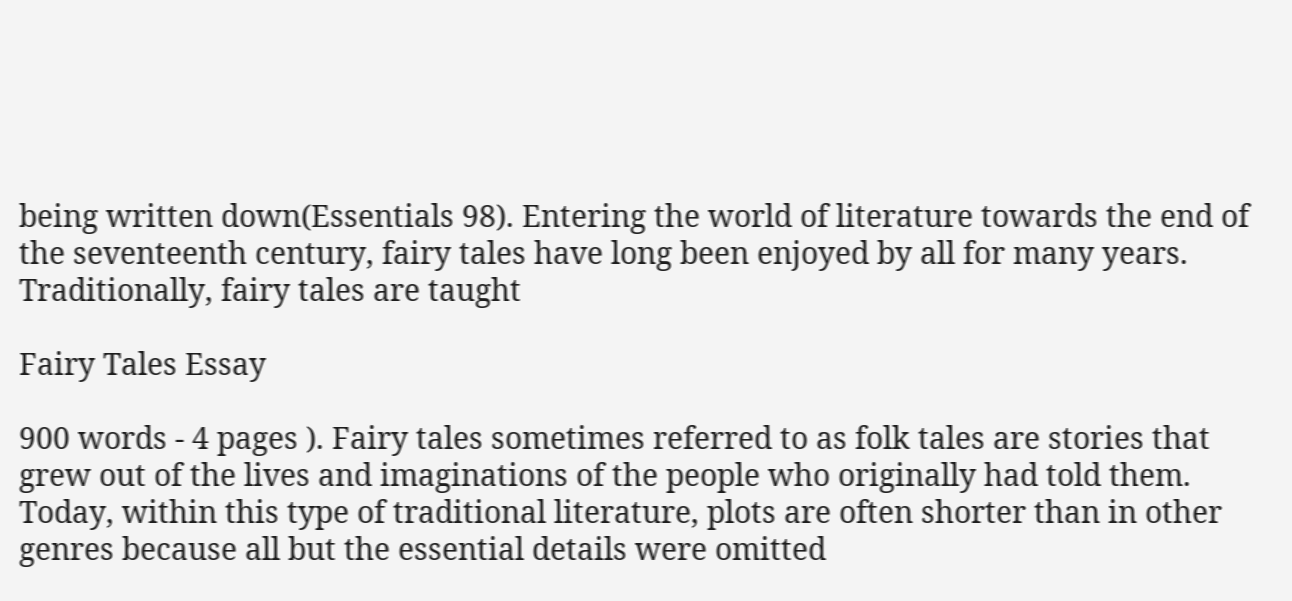being written down(Essentials 98). Entering the world of literature towards the end of the seventeenth century, fairy tales have long been enjoyed by all for many years. Traditionally, fairy tales are taught

Fairy Tales Essay

900 words - 4 pages ). Fairy tales sometimes referred to as folk tales are stories that grew out of the lives and imaginations of the people who originally had told them. Today, within this type of traditional literature, plots are often shorter than in other genres because all but the essential details were omitted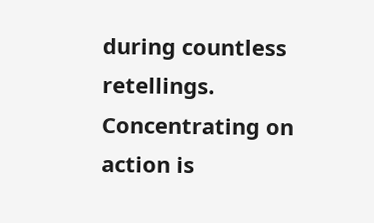during countless retellings. Concentrating on action is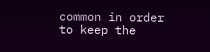common in order to keep the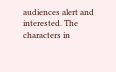audiences alert and interested. The characters in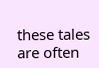these tales are often